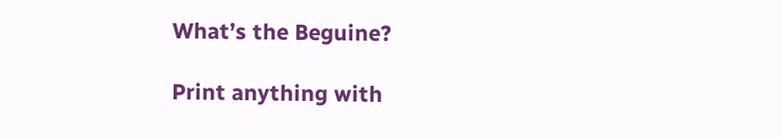What’s the Beguine?

Print anything with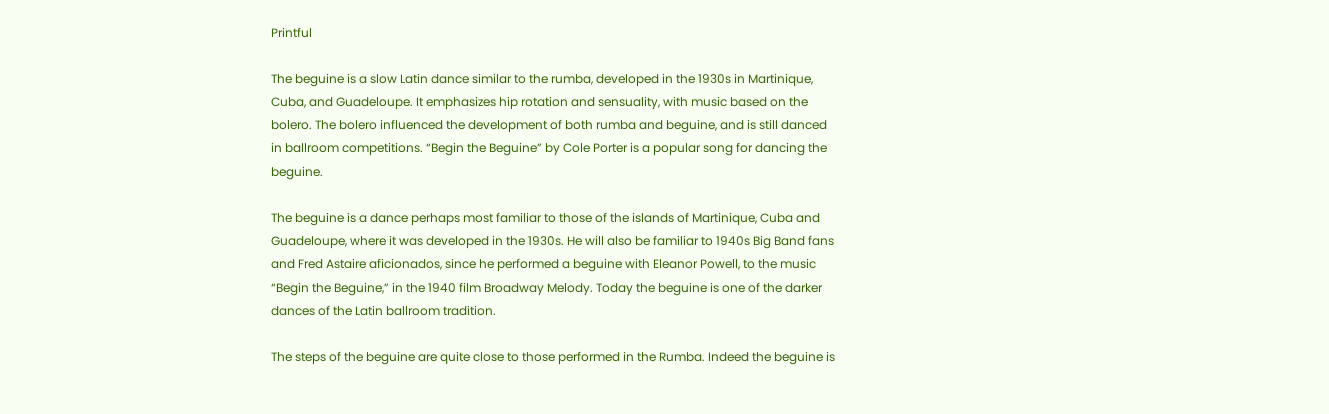Printful

The beguine is a slow Latin dance similar to the rumba, developed in the 1930s in Martinique, Cuba, and Guadeloupe. It emphasizes hip rotation and sensuality, with music based on the bolero. The bolero influenced the development of both rumba and beguine, and is still danced in ballroom competitions. “Begin the Beguine” by Cole Porter is a popular song for dancing the beguine.

The beguine is a dance perhaps most familiar to those of the islands of Martinique, Cuba and Guadeloupe, where it was developed in the 1930s. He will also be familiar to 1940s Big Band fans and Fred Astaire aficionados, since he performed a beguine with Eleanor Powell, to the music “Begin the Beguine,” in the 1940 film Broadway Melody. Today the beguine is one of the darker dances of the Latin ballroom tradition.

The steps of the beguine are quite close to those performed in the Rumba. Indeed the beguine is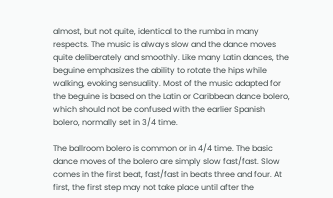almost, but not quite, identical to the rumba in many respects. The music is always slow and the dance moves quite deliberately and smoothly. Like many Latin dances, the beguine emphasizes the ability to rotate the hips while walking, evoking sensuality. Most of the music adapted for the beguine is based on the Latin or Caribbean dance bolero, which should not be confused with the earlier Spanish bolero, normally set in 3/4 time.

The ballroom bolero is common or in 4/4 time. The basic dance moves of the bolero are simply slow fast/fast. Slow comes in the first beat, fast/fast in beats three and four. At first, the first step may not take place until after the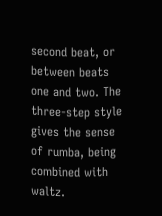second beat, or between beats one and two. The three-step style gives the sense of rumba, being combined with waltz.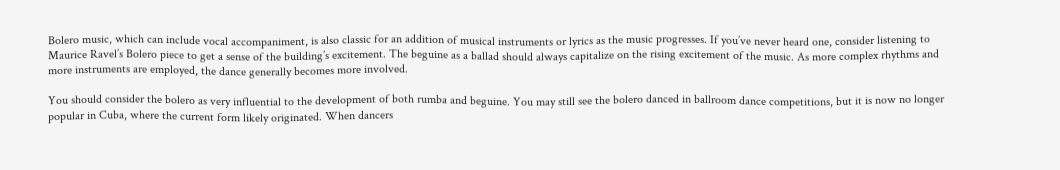Bolero music, which can include vocal accompaniment, is also classic for an addition of musical instruments or lyrics as the music progresses. If you’ve never heard one, consider listening to Maurice Ravel’s Bolero piece to get a sense of the building’s excitement. The beguine as a ballad should always capitalize on the rising excitement of the music. As more complex rhythms and more instruments are employed, the dance generally becomes more involved.

You should consider the bolero as very influential to the development of both rumba and beguine. You may still see the bolero danced in ballroom dance competitions, but it is now no longer popular in Cuba, where the current form likely originated. When dancers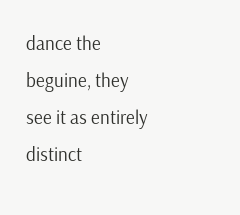dance the beguine, they see it as entirely distinct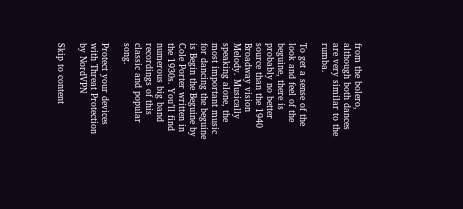from the bolero, although both dances are very similar to the rumba.

To get a sense of the look and feel of the beguine, there is probably no better source than the 1940 Broadway vision Melody. Musically speaking alone, the most important music for dancing the beguine is Begin the Beguine by Cole Porter written in the 1930s. You’ll find numerous big band recordings of this classic and popular song.

Protect your devices with Threat Protection by NordVPN

Skip to content